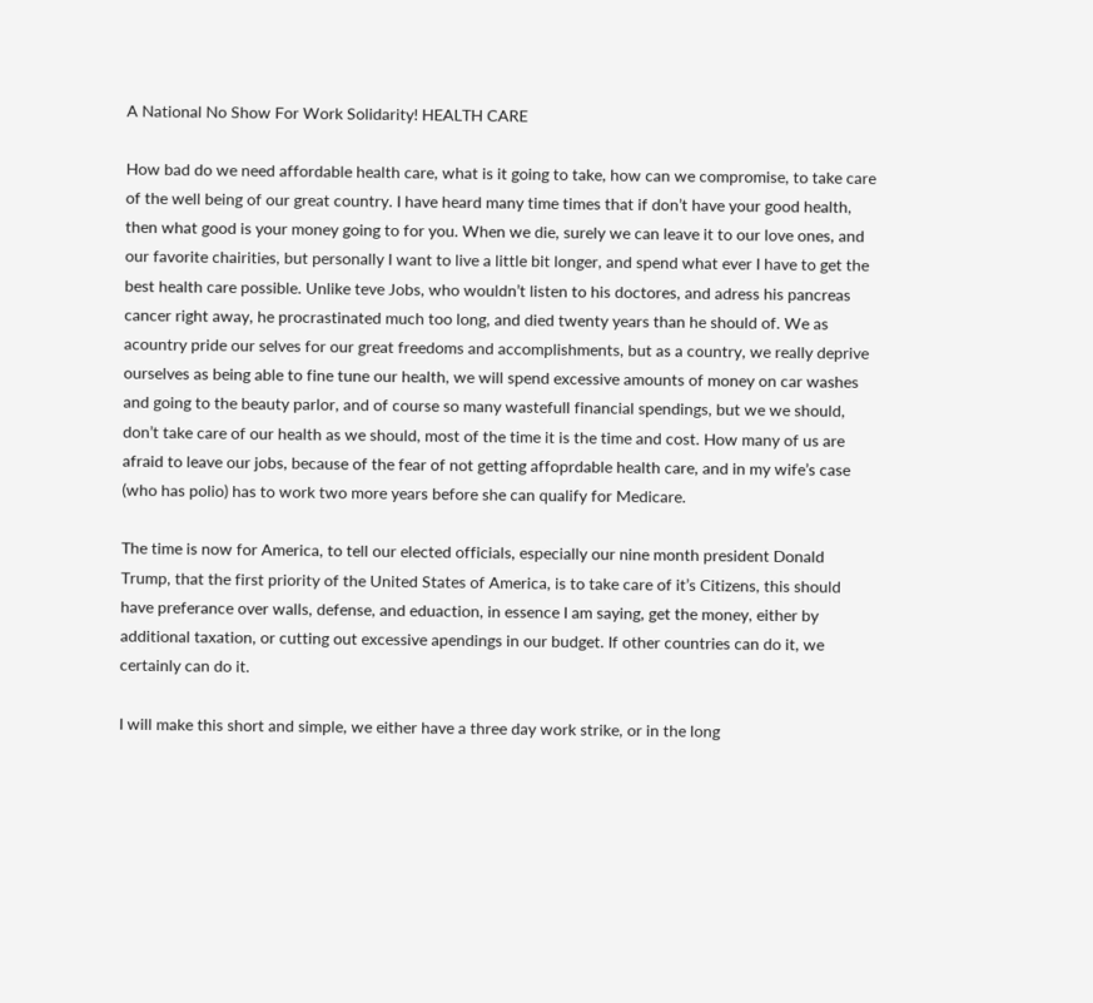A National No Show For Work Solidarity! HEALTH CARE

How bad do we need affordable health care, what is it going to take, how can we compromise, to take care of the well being of our great country. I have heard many time times that if don’t have your good health, then what good is your money going to for you. When we die, surely we can leave it to our love ones, and our favorite chairities, but personally I want to live a little bit longer, and spend what ever I have to get the best health care possible. Unlike teve Jobs, who wouldn’t listen to his doctores, and adress his pancreas cancer right away, he procrastinated much too long, and died twenty years than he should of. We as acountry pride our selves for our great freedoms and accomplishments, but as a country, we really deprive ourselves as being able to fine tune our health, we will spend excessive amounts of money on car washes and going to the beauty parlor, and of course so many wastefull financial spendings, but we we should, don’t take care of our health as we should, most of the time it is the time and cost. How many of us are afraid to leave our jobs, because of the fear of not getting affoprdable health care, and in my wife’s case (who has polio) has to work two more years before she can qualify for Medicare.

The time is now for America, to tell our elected officials, especially our nine month president Donald Trump, that the first priority of the United States of America, is to take care of it’s Citizens, this should have preferance over walls, defense, and eduaction, in essence I am saying, get the money, either by additional taxation, or cutting out excessive apendings in our budget. If other countries can do it, we certainly can do it.

I will make this short and simple, we either have a three day work strike, or in the long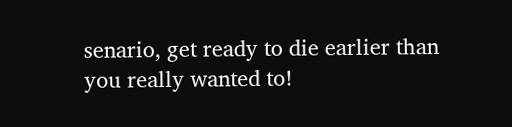senario, get ready to die earlier than you really wanted to!